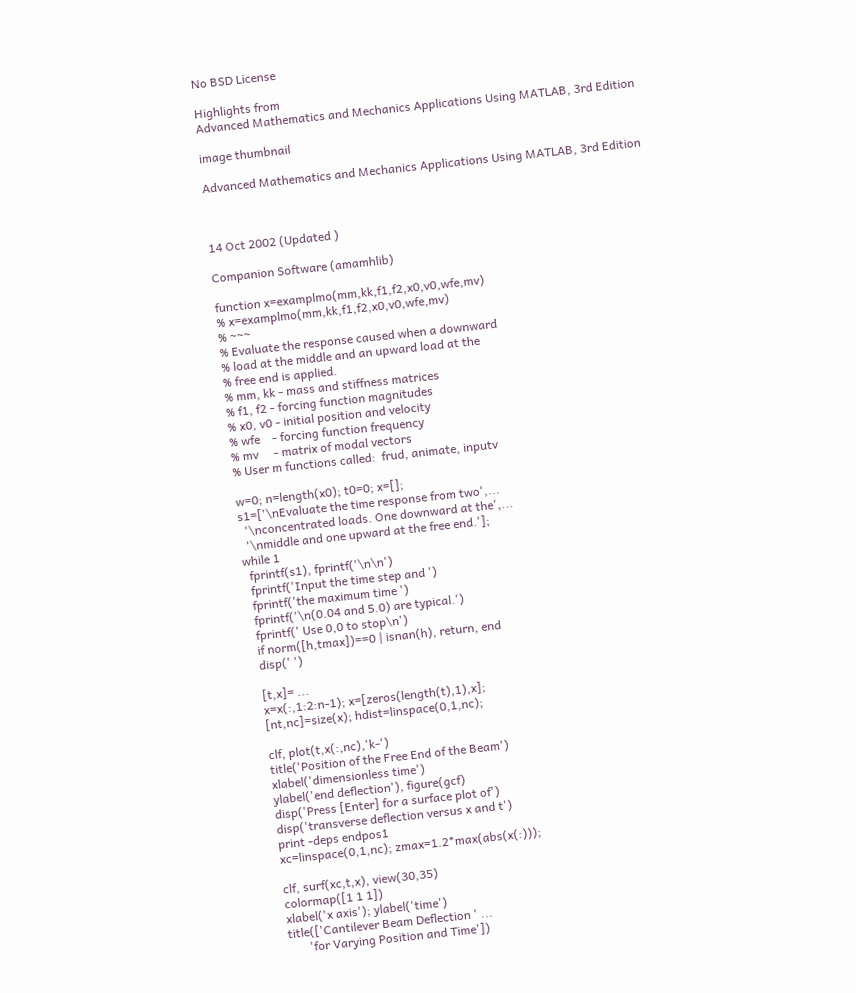No BSD License

Highlights from
Advanced Mathematics and Mechanics Applications Using MATLAB, 3rd Edition

image thumbnail

Advanced Mathematics and Mechanics Applications Using MATLAB, 3rd Edition



14 Oct 2002 (Updated )

Companion Software (amamhlib)

function x=examplmo(mm,kk,f1,f2,x0,v0,wfe,mv)
% x=examplmo(mm,kk,f1,f2,x0,v0,wfe,mv)
% ~~~
% Evaluate the response caused when a downward
% load at the middle and an upward load at the
% free end is applied.
% mm, kk - mass and stiffness matrices
% f1, f2 - forcing function magnitudes
% x0, v0 - initial position and velocity
% wfe    - forcing function frequency
% mv     - matrix of modal vectors
% User m functions called:  frud, animate, inputv

w=0; n=length(x0); t0=0; x=[];
s1=['\nEvaluate the time response from two',...
  '\nconcentrated loads. One downward at the',...
  '\nmiddle and one upward at the free end.'];
while 1
  fprintf(s1), fprintf('\n\n')
  fprintf('Input the time step and ')
  fprintf('the maximum time ')
  fprintf('\n(0.04 and 5.0) are typical.')
  fprintf(' Use 0,0 to stop\n')
  if norm([h,tmax])==0 | isnan(h), return, end
  disp(' ')

  [t,x]= ...
  x=x(:,1:2:n-1); x=[zeros(length(t),1),x];
  [nt,nc]=size(x); hdist=linspace(0,1,nc);

  clf, plot(t,x(:,nc),'k-')
  title('Position of the Free End of the Beam')
  xlabel('dimensionless time')
  ylabel('end deflection'), figure(gcf)
  disp('Press [Enter] for a surface plot of')
  disp('transverse deflection versus x and t')
  print -deps endpos1
  xc=linspace(0,1,nc); zmax=1.2*max(abs(x(:)));

  clf, surf(xc,t,x), view(30,35)
  colormap([1 1 1])
  xlabel('x axis'); ylabel('time')
  title(['Cantilever Beam Deflection ' ...
         'for Varying Position and Time'])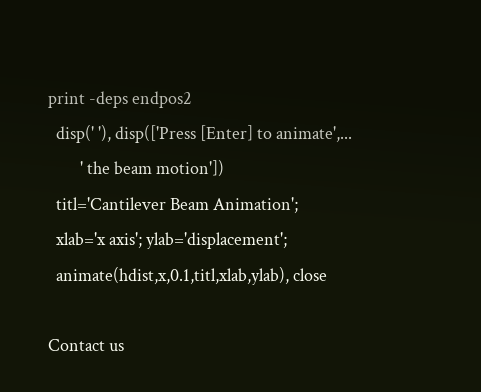print -deps endpos2
  disp(' '), disp(['Press [Enter] to animate',...
        ' the beam motion'])
  titl='Cantilever Beam Animation';
  xlab='x axis'; ylab='displacement';
  animate(hdist,x,0.1,titl,xlab,ylab), close

Contact us